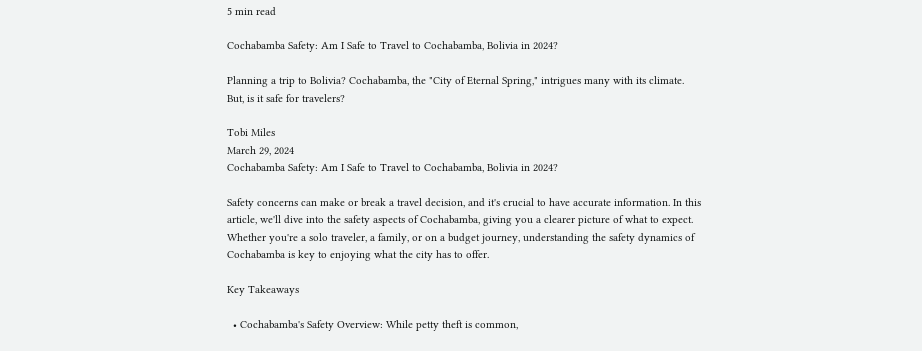5 min read

Cochabamba Safety: Am I Safe to Travel to Cochabamba, Bolivia in 2024?

Planning a trip to Bolivia? Cochabamba, the "City of Eternal Spring," intrigues many with its climate. But, is it safe for travelers?

Tobi Miles
March 29, 2024
Cochabamba Safety: Am I Safe to Travel to Cochabamba, Bolivia in 2024?

Safety concerns can make or break a travel decision, and it's crucial to have accurate information. In this article, we'll dive into the safety aspects of Cochabamba, giving you a clearer picture of what to expect. Whether you're a solo traveler, a family, or on a budget journey, understanding the safety dynamics of Cochabamba is key to enjoying what the city has to offer.

Key Takeaways

  • Cochabamba's Safety Overview: While petty theft is common,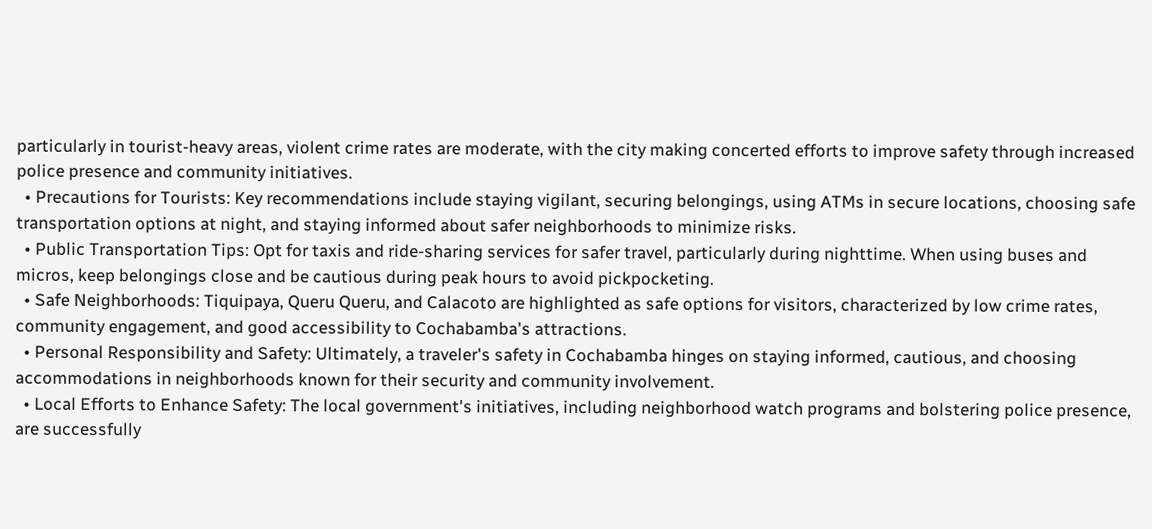particularly in tourist-heavy areas, violent crime rates are moderate, with the city making concerted efforts to improve safety through increased police presence and community initiatives.
  • Precautions for Tourists: Key recommendations include staying vigilant, securing belongings, using ATMs in secure locations, choosing safe transportation options at night, and staying informed about safer neighborhoods to minimize risks.
  • Public Transportation Tips: Opt for taxis and ride-sharing services for safer travel, particularly during nighttime. When using buses and micros, keep belongings close and be cautious during peak hours to avoid pickpocketing.
  • Safe Neighborhoods: Tiquipaya, Queru Queru, and Calacoto are highlighted as safe options for visitors, characterized by low crime rates, community engagement, and good accessibility to Cochabamba's attractions.
  • Personal Responsibility and Safety: Ultimately, a traveler's safety in Cochabamba hinges on staying informed, cautious, and choosing accommodations in neighborhoods known for their security and community involvement.
  • Local Efforts to Enhance Safety: The local government's initiatives, including neighborhood watch programs and bolstering police presence, are successfully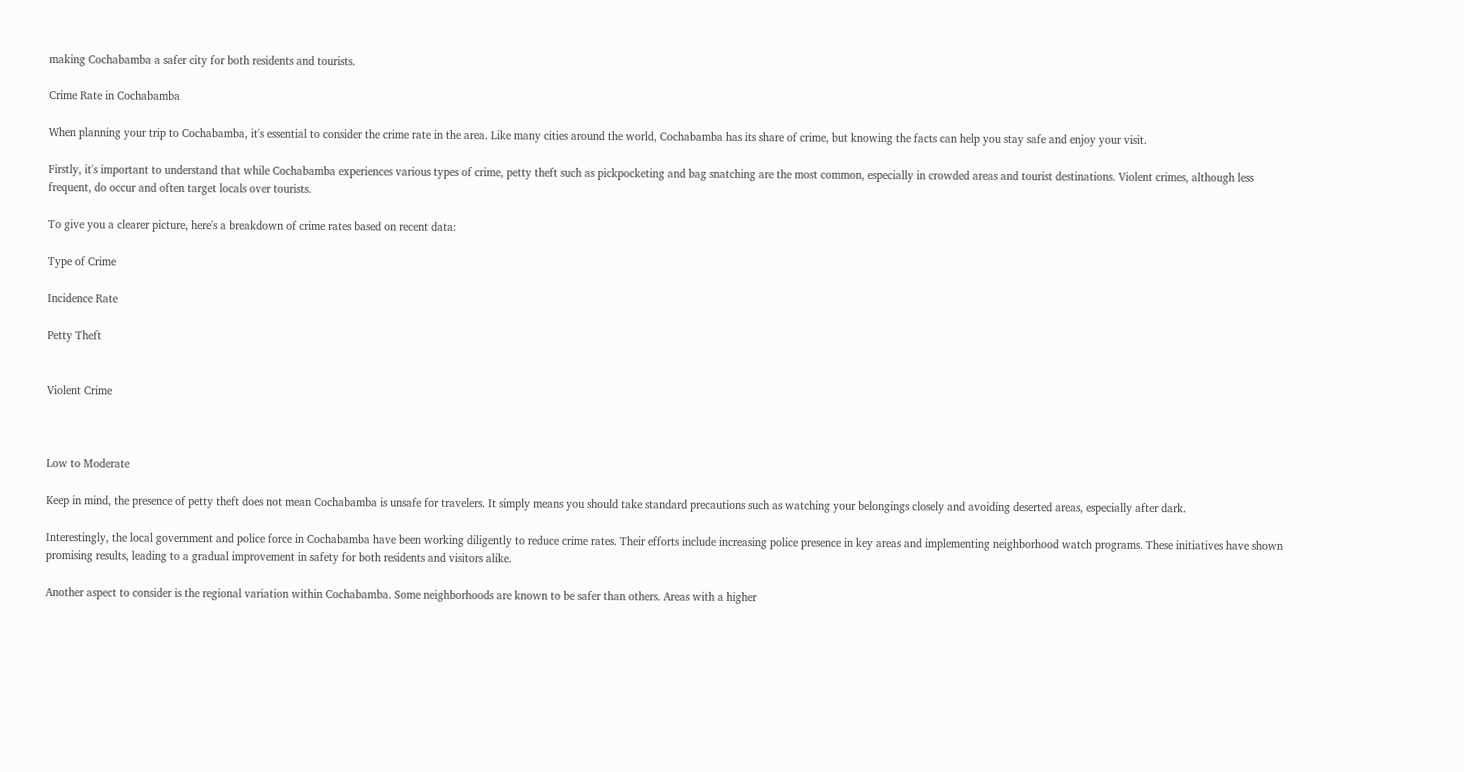making Cochabamba a safer city for both residents and tourists.

Crime Rate in Cochabamba

When planning your trip to Cochabamba, it's essential to consider the crime rate in the area. Like many cities around the world, Cochabamba has its share of crime, but knowing the facts can help you stay safe and enjoy your visit.

Firstly, it's important to understand that while Cochabamba experiences various types of crime, petty theft such as pickpocketing and bag snatching are the most common, especially in crowded areas and tourist destinations. Violent crimes, although less frequent, do occur and often target locals over tourists.

To give you a clearer picture, here's a breakdown of crime rates based on recent data:

Type of Crime

Incidence Rate

Petty Theft


Violent Crime



Low to Moderate

Keep in mind, the presence of petty theft does not mean Cochabamba is unsafe for travelers. It simply means you should take standard precautions such as watching your belongings closely and avoiding deserted areas, especially after dark.

Interestingly, the local government and police force in Cochabamba have been working diligently to reduce crime rates. Their efforts include increasing police presence in key areas and implementing neighborhood watch programs. These initiatives have shown promising results, leading to a gradual improvement in safety for both residents and visitors alike.

Another aspect to consider is the regional variation within Cochabamba. Some neighborhoods are known to be safer than others. Areas with a higher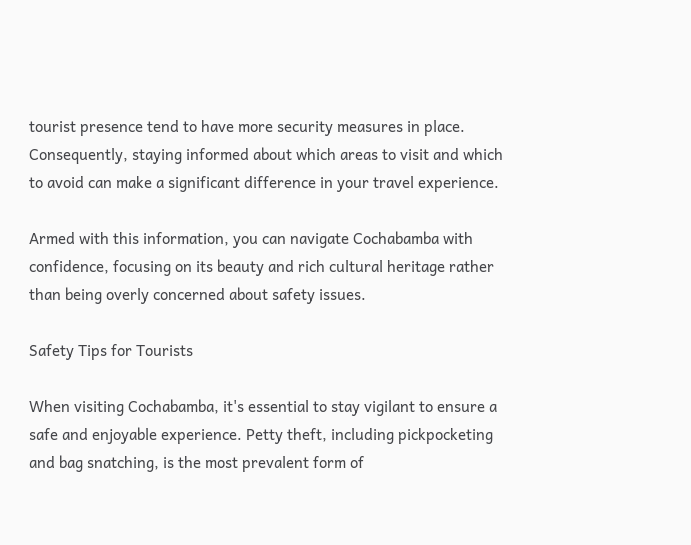tourist presence tend to have more security measures in place. Consequently, staying informed about which areas to visit and which to avoid can make a significant difference in your travel experience.

Armed with this information, you can navigate Cochabamba with confidence, focusing on its beauty and rich cultural heritage rather than being overly concerned about safety issues.

Safety Tips for Tourists

When visiting Cochabamba, it's essential to stay vigilant to ensure a safe and enjoyable experience. Petty theft, including pickpocketing and bag snatching, is the most prevalent form of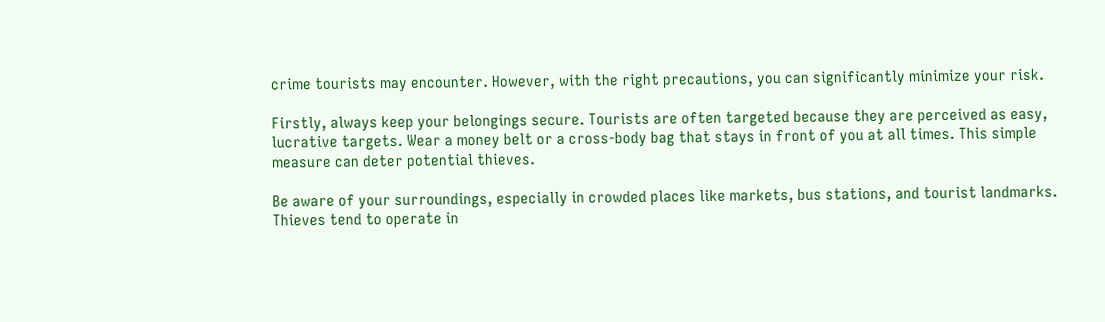crime tourists may encounter. However, with the right precautions, you can significantly minimize your risk.

Firstly, always keep your belongings secure. Tourists are often targeted because they are perceived as easy, lucrative targets. Wear a money belt or a cross-body bag that stays in front of you at all times. This simple measure can deter potential thieves.

Be aware of your surroundings, especially in crowded places like markets, bus stations, and tourist landmarks. Thieves tend to operate in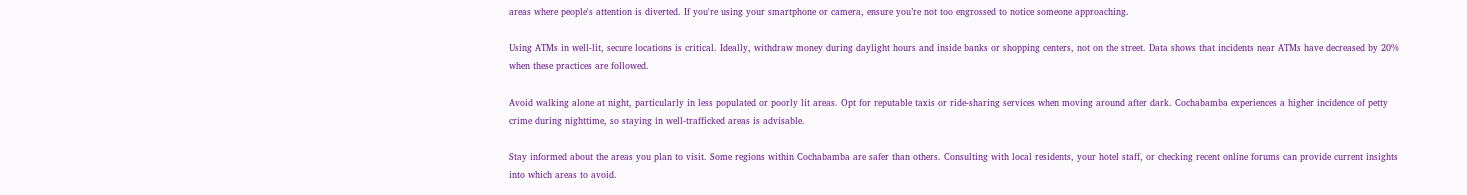areas where people's attention is diverted. If you're using your smartphone or camera, ensure you’re not too engrossed to notice someone approaching.

Using ATMs in well-lit, secure locations is critical. Ideally, withdraw money during daylight hours and inside banks or shopping centers, not on the street. Data shows that incidents near ATMs have decreased by 20% when these practices are followed.

Avoid walking alone at night, particularly in less populated or poorly lit areas. Opt for reputable taxis or ride-sharing services when moving around after dark. Cochabamba experiences a higher incidence of petty crime during nighttime, so staying in well-trafficked areas is advisable.

Stay informed about the areas you plan to visit. Some regions within Cochabamba are safer than others. Consulting with local residents, your hotel staff, or checking recent online forums can provide current insights into which areas to avoid.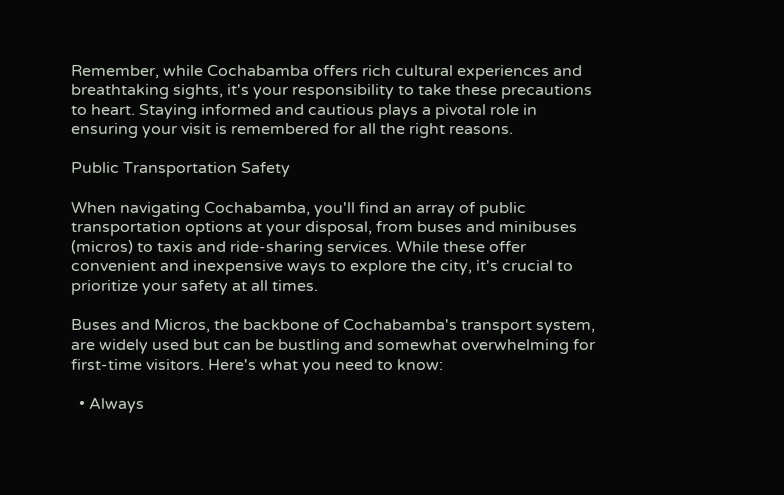Remember, while Cochabamba offers rich cultural experiences and breathtaking sights, it's your responsibility to take these precautions to heart. Staying informed and cautious plays a pivotal role in ensuring your visit is remembered for all the right reasons.

Public Transportation Safety

When navigating Cochabamba, you'll find an array of public transportation options at your disposal, from buses and minibuses (micros) to taxis and ride-sharing services. While these offer convenient and inexpensive ways to explore the city, it's crucial to prioritize your safety at all times.

Buses and Micros, the backbone of Cochabamba's transport system, are widely used but can be bustling and somewhat overwhelming for first-time visitors. Here's what you need to know:

  • Always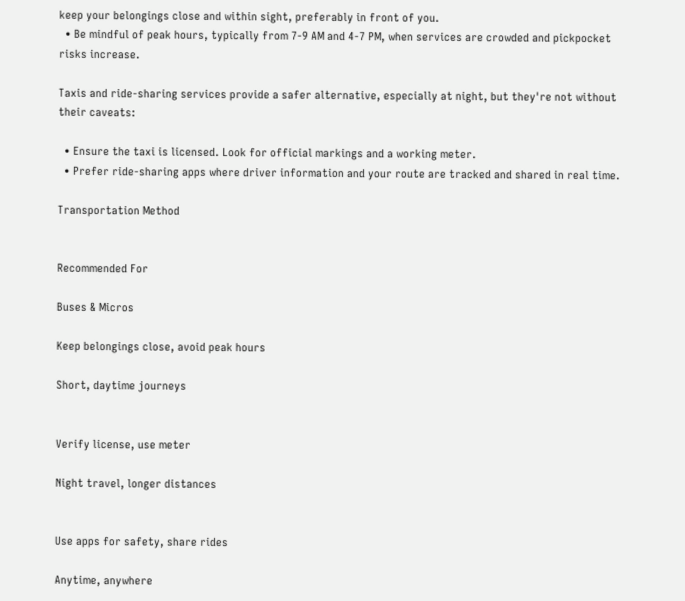keep your belongings close and within sight, preferably in front of you.
  • Be mindful of peak hours, typically from 7-9 AM and 4-7 PM, when services are crowded and pickpocket risks increase.

Taxis and ride-sharing services provide a safer alternative, especially at night, but they're not without their caveats:

  • Ensure the taxi is licensed. Look for official markings and a working meter.
  • Prefer ride-sharing apps where driver information and your route are tracked and shared in real time.

Transportation Method


Recommended For

Buses & Micros

Keep belongings close, avoid peak hours

Short, daytime journeys


Verify license, use meter

Night travel, longer distances


Use apps for safety, share rides

Anytime, anywhere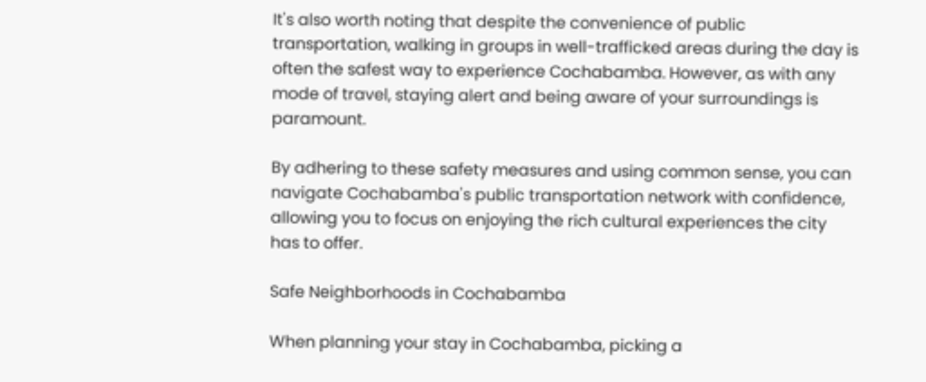It's also worth noting that despite the convenience of public transportation, walking in groups in well-trafficked areas during the day is often the safest way to experience Cochabamba. However, as with any mode of travel, staying alert and being aware of your surroundings is paramount.

By adhering to these safety measures and using common sense, you can navigate Cochabamba's public transportation network with confidence, allowing you to focus on enjoying the rich cultural experiences the city has to offer.

Safe Neighborhoods in Cochabamba

When planning your stay in Cochabamba, picking a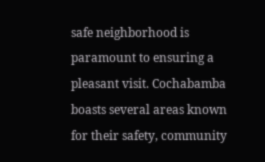safe neighborhood is paramount to ensuring a pleasant visit. Cochabamba boasts several areas known for their safety, community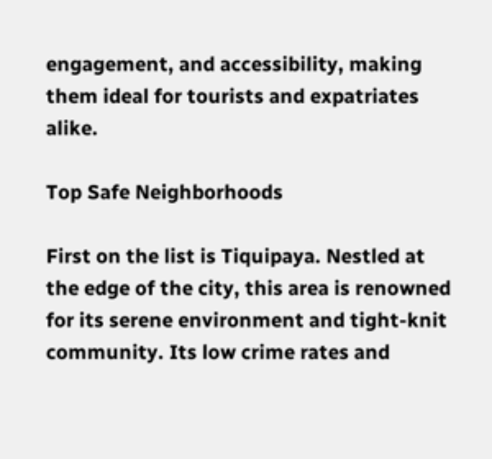engagement, and accessibility, making them ideal for tourists and expatriates alike.

Top Safe Neighborhoods

First on the list is Tiquipaya. Nestled at the edge of the city, this area is renowned for its serene environment and tight-knit community. Its low crime rates and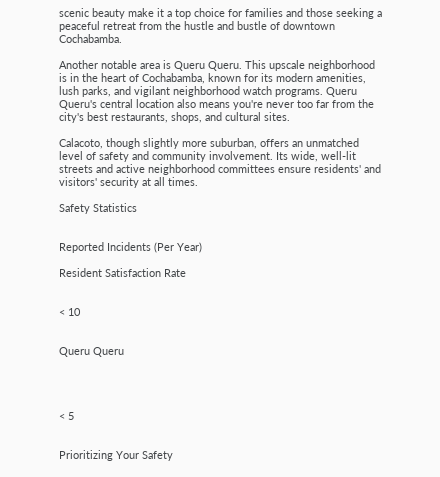scenic beauty make it a top choice for families and those seeking a peaceful retreat from the hustle and bustle of downtown Cochabamba.

Another notable area is Queru Queru. This upscale neighborhood is in the heart of Cochabamba, known for its modern amenities, lush parks, and vigilant neighborhood watch programs. Queru Queru's central location also means you're never too far from the city's best restaurants, shops, and cultural sites.

Calacoto, though slightly more suburban, offers an unmatched level of safety and community involvement. Its wide, well-lit streets and active neighborhood committees ensure residents' and visitors' security at all times.

Safety Statistics


Reported Incidents (Per Year)

Resident Satisfaction Rate


< 10


Queru Queru




< 5


Prioritizing Your Safety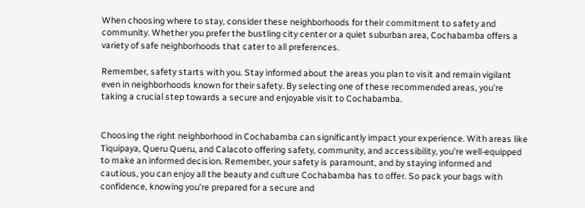When choosing where to stay, consider these neighborhoods for their commitment to safety and community. Whether you prefer the bustling city center or a quiet suburban area, Cochabamba offers a variety of safe neighborhoods that cater to all preferences.

Remember, safety starts with you. Stay informed about the areas you plan to visit and remain vigilant even in neighborhoods known for their safety. By selecting one of these recommended areas, you're taking a crucial step towards a secure and enjoyable visit to Cochabamba.


Choosing the right neighborhood in Cochabamba can significantly impact your experience. With areas like Tiquipaya, Queru Queru, and Calacoto offering safety, community, and accessibility, you're well-equipped to make an informed decision. Remember, your safety is paramount, and by staying informed and cautious, you can enjoy all the beauty and culture Cochabamba has to offer. So pack your bags with confidence, knowing you're prepared for a secure and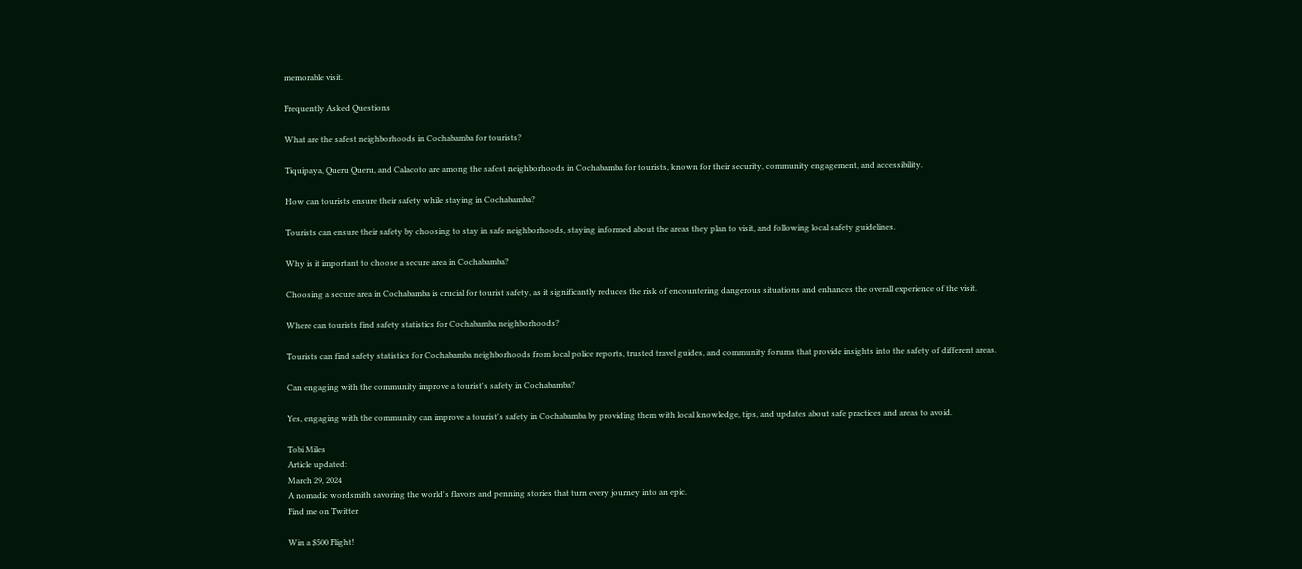memorable visit.

Frequently Asked Questions

What are the safest neighborhoods in Cochabamba for tourists?

Tiquipaya, Queru Queru, and Calacoto are among the safest neighborhoods in Cochabamba for tourists, known for their security, community engagement, and accessibility.

How can tourists ensure their safety while staying in Cochabamba?

Tourists can ensure their safety by choosing to stay in safe neighborhoods, staying informed about the areas they plan to visit, and following local safety guidelines.

Why is it important to choose a secure area in Cochabamba?

Choosing a secure area in Cochabamba is crucial for tourist safety, as it significantly reduces the risk of encountering dangerous situations and enhances the overall experience of the visit.

Where can tourists find safety statistics for Cochabamba neighborhoods?

Tourists can find safety statistics for Cochabamba neighborhoods from local police reports, trusted travel guides, and community forums that provide insights into the safety of different areas.

Can engaging with the community improve a tourist's safety in Cochabamba?

Yes, engaging with the community can improve a tourist's safety in Cochabamba by providing them with local knowledge, tips, and updates about safe practices and areas to avoid.

Tobi Miles
Article updated:
March 29, 2024
A nomadic wordsmith savoring the world's flavors and penning stories that turn every journey into an epic.
Find me on Twitter

Win a $500 Flight!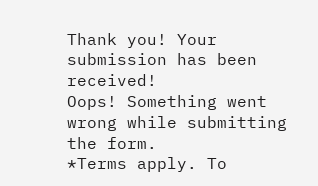Thank you! Your submission has been received!
Oops! Something went wrong while submitting the form.
*Terms apply. To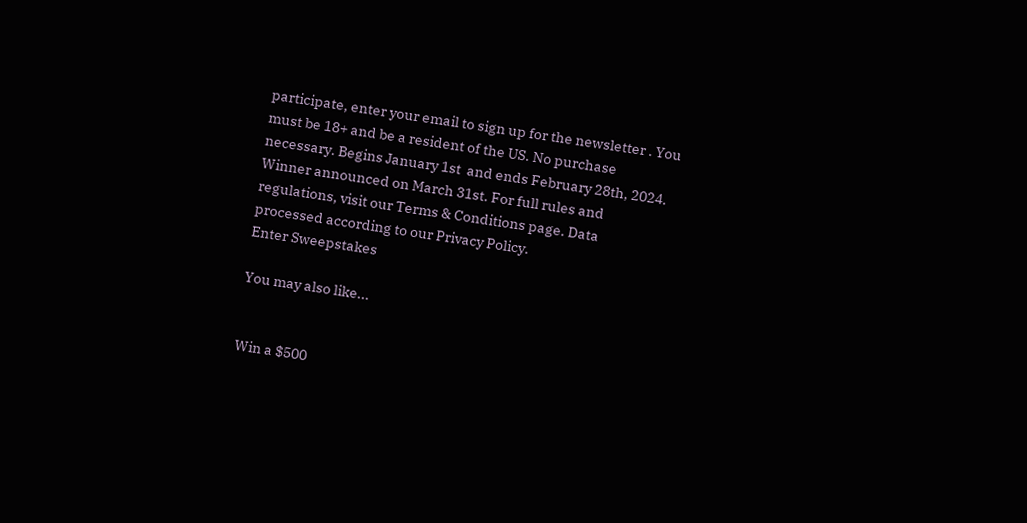participate, enter your email to sign up for the newsletter . You must be 18+ and be a resident of the US. No purchase necessary. Begins January 1st  and ends February 28th, 2024. Winner announced on March 31st. For full rules and regulations, visit our Terms & Conditions page. Data  processed according to our Privacy Policy.
Enter Sweepstakes

You may also like...


Win a $500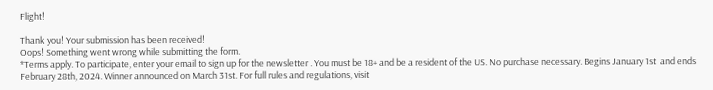Flight!

Thank you! Your submission has been received!
Oops! Something went wrong while submitting the form.
*Terms apply. To participate, enter your email to sign up for the newsletter . You must be 18+ and be a resident of the US. No purchase necessary. Begins January 1st  and ends February 28th, 2024. Winner announced on March 31st. For full rules and regulations, visit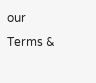our Terms &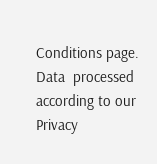Conditions page. Data  processed according to our Privacy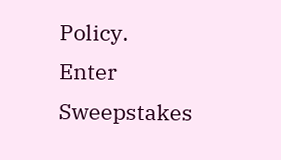Policy.
Enter Sweepstakes